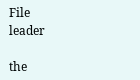File leader

the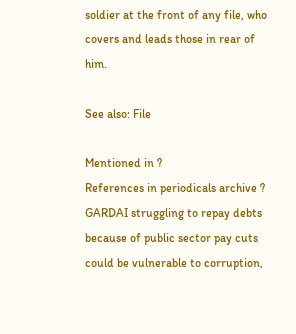soldier at the front of any file, who covers and leads those in rear of him.

See also: File

Mentioned in ?
References in periodicals archive ?
GARDAI struggling to repay debts because of public sector pay cuts could be vulnerable to corruption,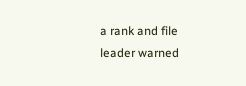a rank and file leader warned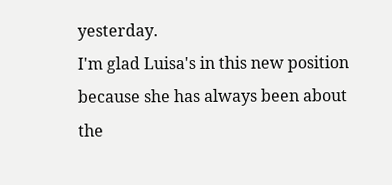yesterday.
I'm glad Luisa's in this new position because she has always been about the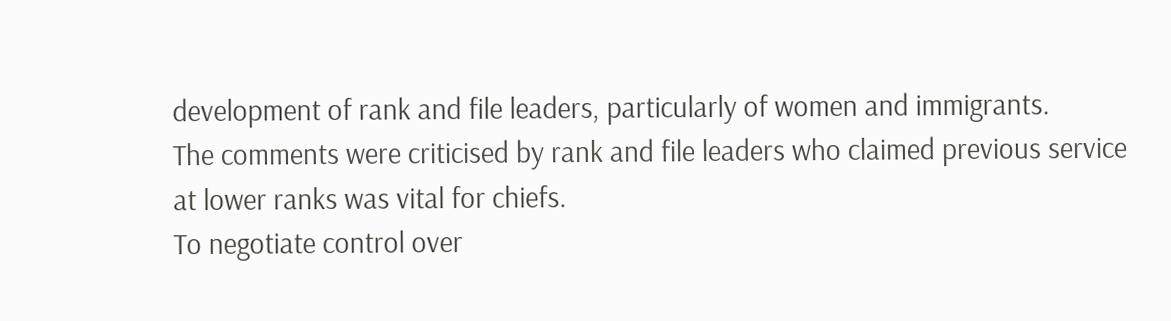development of rank and file leaders, particularly of women and immigrants.
The comments were criticised by rank and file leaders who claimed previous service at lower ranks was vital for chiefs.
To negotiate control over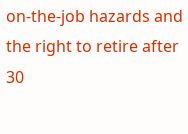on-the-job hazards and the right to retire after 30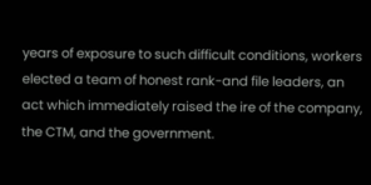years of exposure to such difficult conditions, workers elected a team of honest rank-and file leaders, an act which immediately raised the ire of the company, the CTM, and the government.